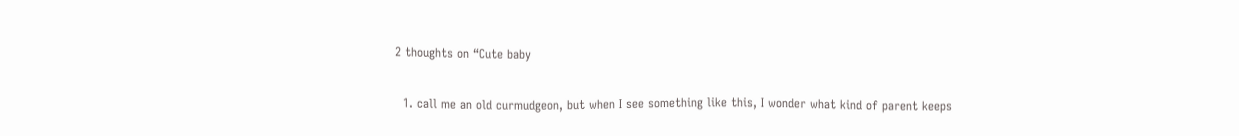2 thoughts on “Cute baby

  1. call me an old curmudgeon, but when I see something like this, I wonder what kind of parent keeps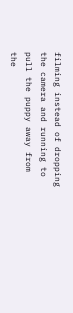filming instead of dropping the camera and running to pull the puppy away from the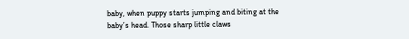baby, when puppy starts jumping and biting at the baby’s head. Those sharp little claws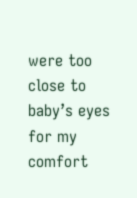were too close to baby’s eyes for my comfort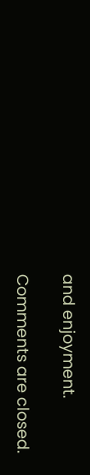and enjoyment.

Comments are closed.